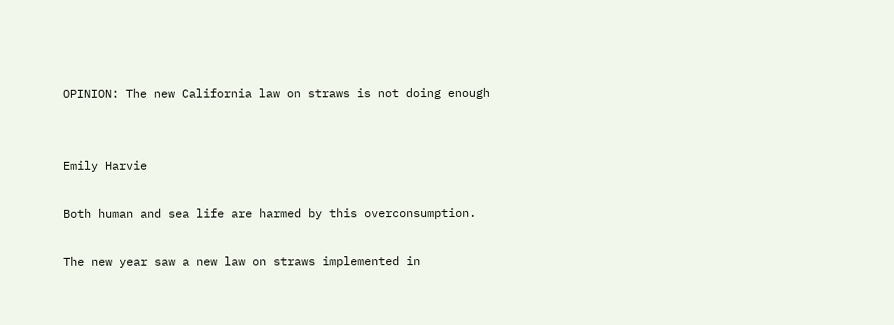OPINION: The new California law on straws is not doing enough


Emily Harvie

Both human and sea life are harmed by this overconsumption.

The new year saw a new law on straws implemented in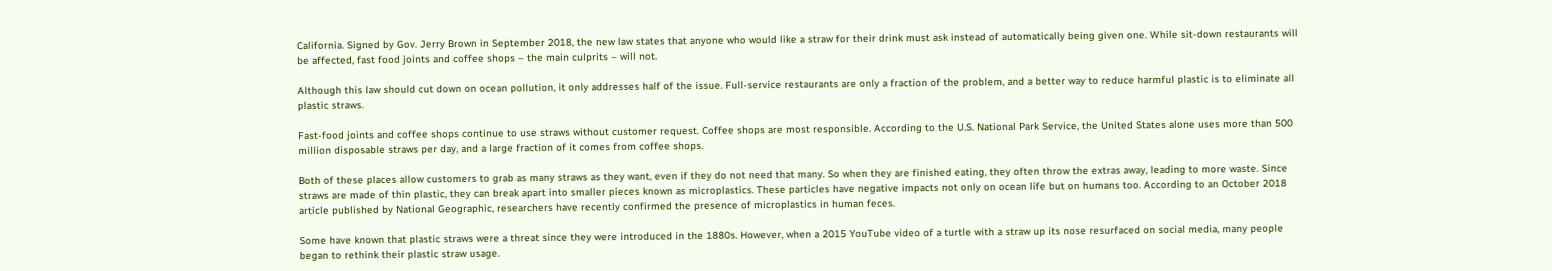California. Signed by Gov. Jerry Brown in September 2018, the new law states that anyone who would like a straw for their drink must ask instead of automatically being given one. While sit-down restaurants will be affected, fast food joints and coffee shops – the main culprits – will not.

Although this law should cut down on ocean pollution, it only addresses half of the issue. Full-service restaurants are only a fraction of the problem, and a better way to reduce harmful plastic is to eliminate all plastic straws.

Fast-food joints and coffee shops continue to use straws without customer request. Coffee shops are most responsible. According to the U.S. National Park Service, the United States alone uses more than 500 million disposable straws per day, and a large fraction of it comes from coffee shops.

Both of these places allow customers to grab as many straws as they want, even if they do not need that many. So when they are finished eating, they often throw the extras away, leading to more waste. Since straws are made of thin plastic, they can break apart into smaller pieces known as microplastics. These particles have negative impacts not only on ocean life but on humans too. According to an October 2018 article published by National Geographic, researchers have recently confirmed the presence of microplastics in human feces.

Some have known that plastic straws were a threat since they were introduced in the 1880s. However, when a 2015 YouTube video of a turtle with a straw up its nose resurfaced on social media, many people began to rethink their plastic straw usage.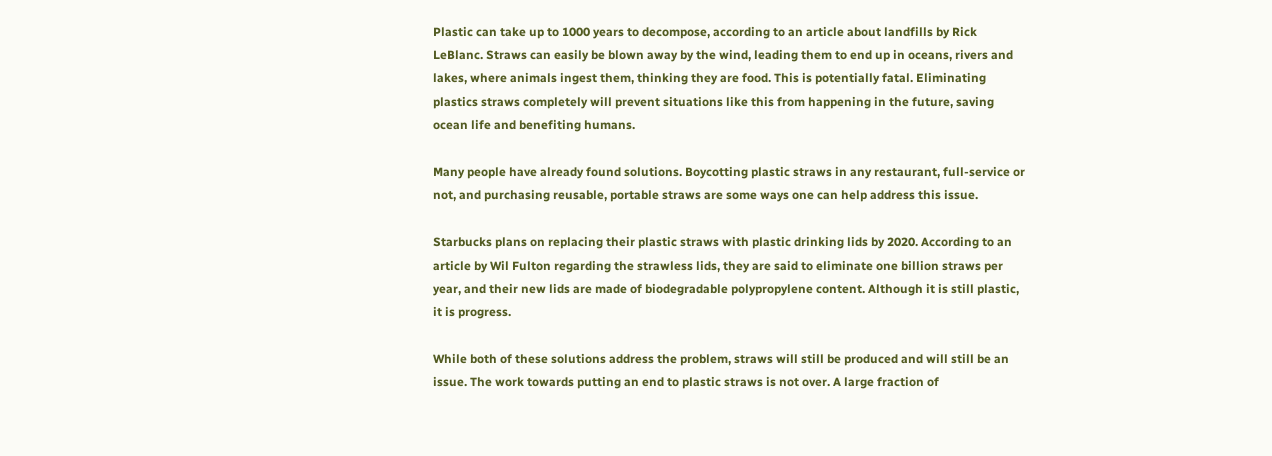Plastic can take up to 1000 years to decompose, according to an article about landfills by Rick LeBlanc. Straws can easily be blown away by the wind, leading them to end up in oceans, rivers and lakes, where animals ingest them, thinking they are food. This is potentially fatal. Eliminating plastics straws completely will prevent situations like this from happening in the future, saving ocean life and benefiting humans.

Many people have already found solutions. Boycotting plastic straws in any restaurant, full-service or not, and purchasing reusable, portable straws are some ways one can help address this issue.

Starbucks plans on replacing their plastic straws with plastic drinking lids by 2020. According to an article by Wil Fulton regarding the strawless lids, they are said to eliminate one billion straws per year, and their new lids are made of biodegradable polypropylene content. Although it is still plastic, it is progress.

While both of these solutions address the problem, straws will still be produced and will still be an issue. The work towards putting an end to plastic straws is not over. A large fraction of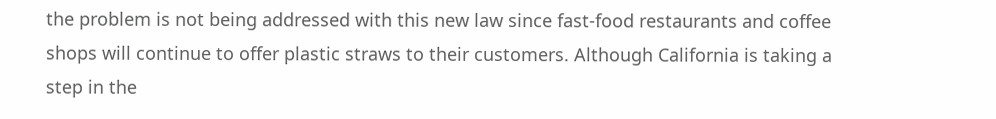the problem is not being addressed with this new law since fast-food restaurants and coffee shops will continue to offer plastic straws to their customers. Although California is taking a step in the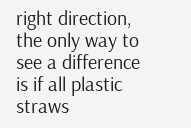right direction, the only way to see a difference is if all plastic straws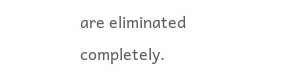are eliminated completely.